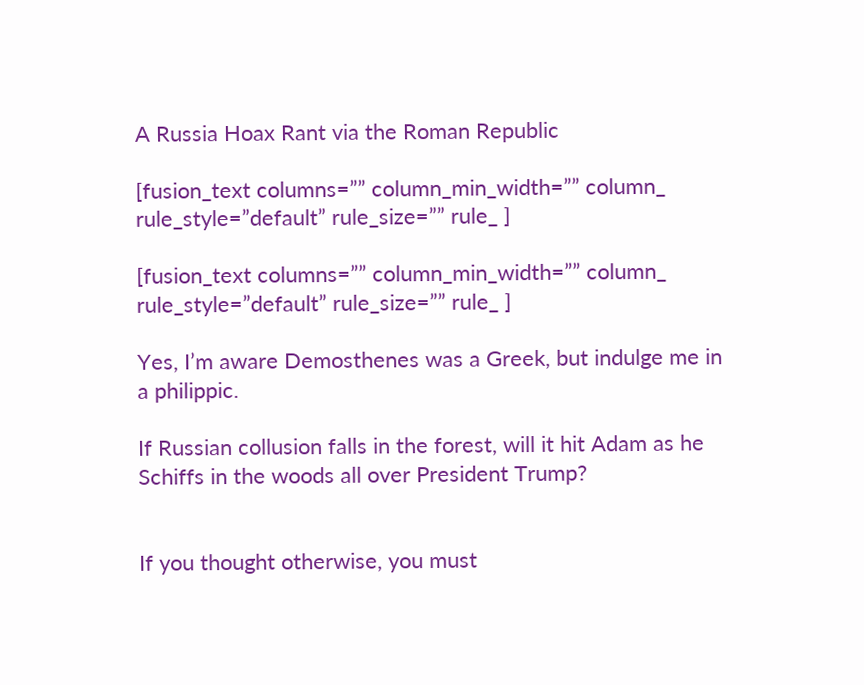A Russia Hoax Rant via the Roman Republic

[fusion_text columns=”” column_min_width=”” column_ rule_style=”default” rule_size=”” rule_ ]

[fusion_text columns=”” column_min_width=”” column_ rule_style=”default” rule_size=”” rule_ ]

Yes, I’m aware Demosthenes was a Greek, but indulge me in a philippic.

If Russian collusion falls in the forest, will it hit Adam as he Schiffs in the woods all over President Trump?


If you thought otherwise, you must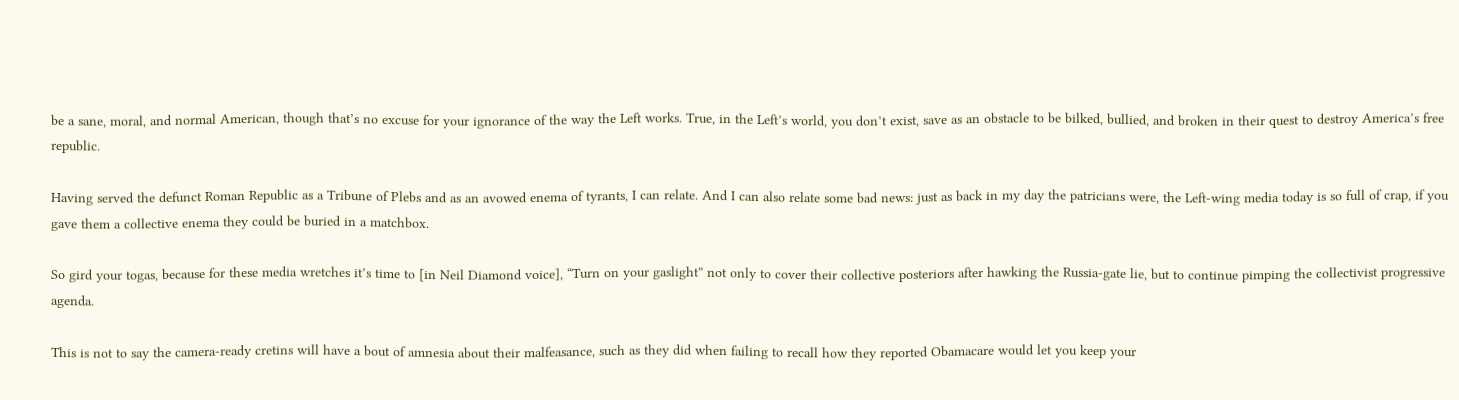be a sane, moral, and normal American, though that’s no excuse for your ignorance of the way the Left works. True, in the Left’s world, you don’t exist, save as an obstacle to be bilked, bullied, and broken in their quest to destroy America’s free republic.

Having served the defunct Roman Republic as a Tribune of Plebs and as an avowed enema of tyrants, I can relate. And I can also relate some bad news: just as back in my day the patricians were, the Left-wing media today is so full of crap, if you gave them a collective enema they could be buried in a matchbox.

So gird your togas, because for these media wretches it’s time to [in Neil Diamond voice], “Turn on your gaslight” not only to cover their collective posteriors after hawking the Russia-gate lie, but to continue pimping the collectivist progressive agenda.

This is not to say the camera-ready cretins will have a bout of amnesia about their malfeasance, such as they did when failing to recall how they reported Obamacare would let you keep your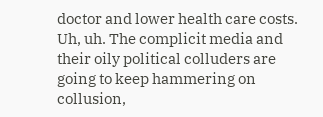doctor and lower health care costs. Uh, uh. The complicit media and their oily political colluders are going to keep hammering on collusion,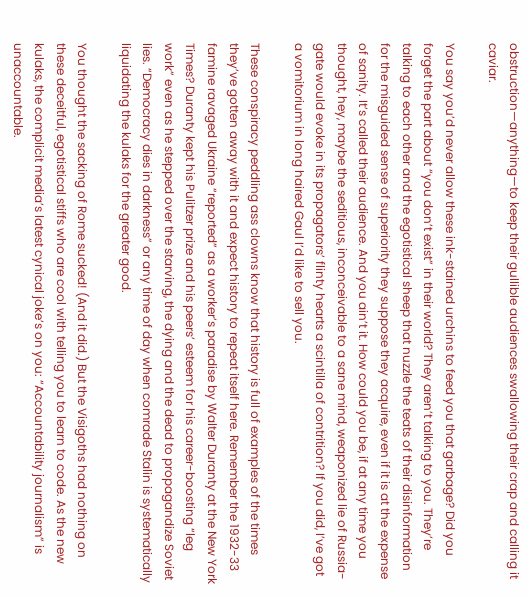obstruction—anything—to keep their gullible audiences swallowing their crap and calling it caviar.

You say you’d never allow these ink-stained urchins to feed you that garbage? Did you forget the part about “you don’t exist” in their world? They aren’t talking to you. They’re talking to each other and the egotistical sheep that nuzzle the teats of their disinformation for the misguided sense of superiority they suppose they acquire, even if it is at the expense of sanity. It’s called their audience. And you ain’t it. How could you be, if at any time you thought, hey, maybe the seditious, inconceivable to a sane mind, weaponized lie of Russia-gate would evoke in its propagators’ flinty hearts a scintilla of contrition? If you did, I’ve got a vomitorium in long haired Gaul I’d like to sell you.

These conspiracy peddling ass clowns know that history is full of examples of the times they’ve gotten away with it and expect history to repeat itself here. Remember the 1932-33 famine ravaged Ukraine “reported” as a worker’s paradise by Walter Duranty at the New York Times? Duranty kept his Pulitzer prize and his peers’ esteem for his career-boosting “leg work” even as he stepped over the starving, the dying and the dead to propagandize Soviet lies. “Democracy dies in darkness” or any time of day when comrade Stalin is systematically liquidating the kulaks for the greater good.

You thought the sacking of Rome sucked! (And it did.) But the Visigoths had nothing on these deceitful, egotistical stiffs who are cool with telling you to learn to code. As the new kulaks, the complicit media’s latest cynical joke’s on you: “Accountability journalism” is unaccountable.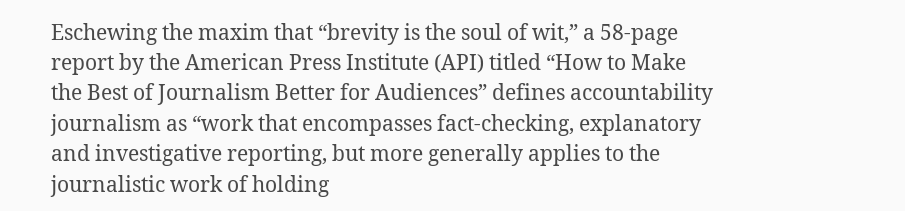Eschewing the maxim that “brevity is the soul of wit,” a 58-page report by the American Press Institute (API) titled “How to Make the Best of Journalism Better for Audiences” defines accountability journalism as “work that encompasses fact-checking, explanatory and investigative reporting, but more generally applies to the journalistic work of holding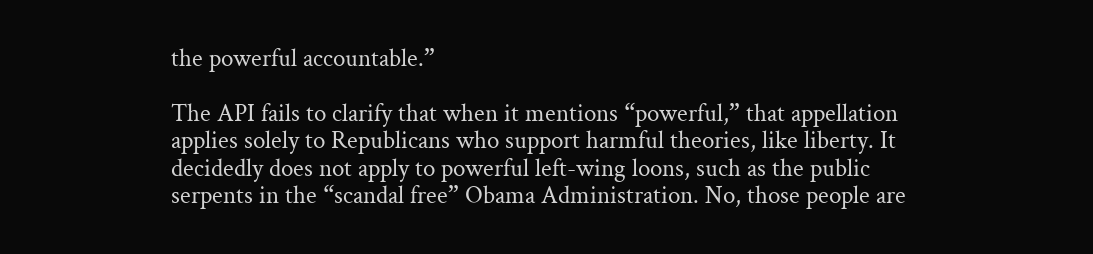the powerful accountable.”

The API fails to clarify that when it mentions “powerful,” that appellation applies solely to Republicans who support harmful theories, like liberty. It decidedly does not apply to powerful left-wing loons, such as the public serpents in the “scandal free” Obama Administration. No, those people are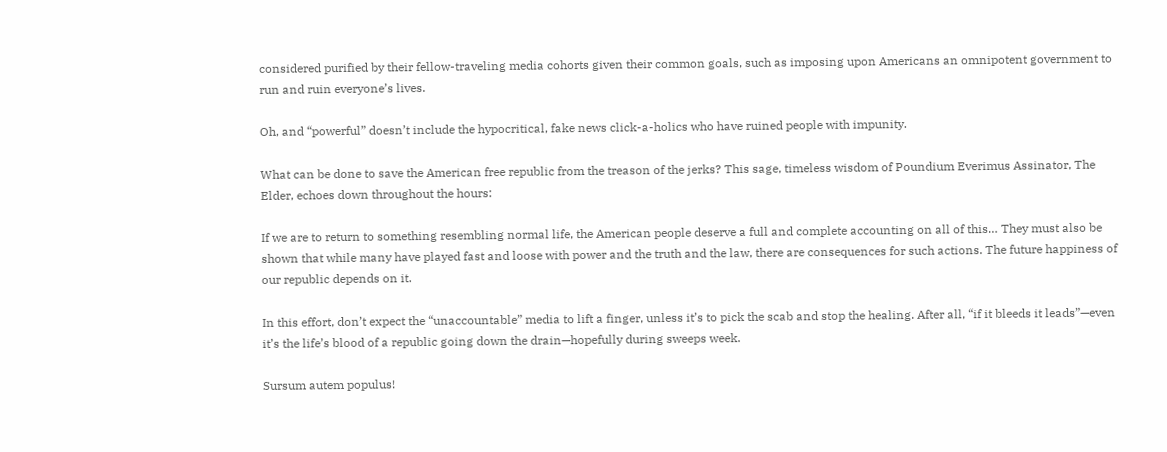considered purified by their fellow-traveling media cohorts given their common goals, such as imposing upon Americans an omnipotent government to run and ruin everyone’s lives.

Oh, and “powerful” doesn’t include the hypocritical, fake news click-a-holics who have ruined people with impunity.

What can be done to save the American free republic from the treason of the jerks? This sage, timeless wisdom of Poundium Everimus Assinator, The Elder, echoes down throughout the hours:

If we are to return to something resembling normal life, the American people deserve a full and complete accounting on all of this… They must also be shown that while many have played fast and loose with power and the truth and the law, there are consequences for such actions. The future happiness of our republic depends on it.

In this effort, don’t expect the “unaccountable” media to lift a finger, unless it’s to pick the scab and stop the healing. After all, “if it bleeds it leads”—even it’s the life’s blood of a republic going down the drain—hopefully during sweeps week.

Sursum autem populus!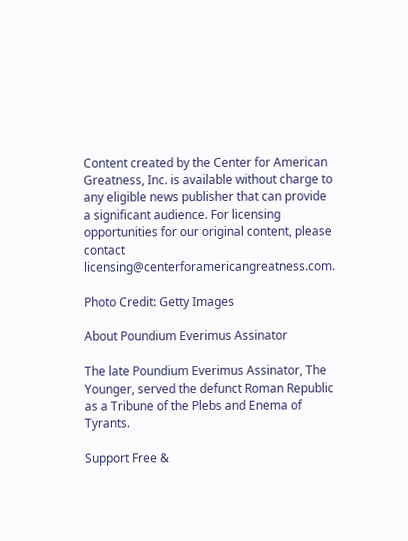Content created by the Center for American Greatness, Inc. is available without charge to any eligible news publisher that can provide a significant audience. For licensing opportunities for our original content, please contact licensing@centerforamericangreatness.com.

Photo Credit: Getty Images

About Poundium Everimus Assinator

The late Poundium Everimus Assinator, The Younger, served the defunct Roman Republic as a Tribune of the Plebs and Enema of Tyrants.

Support Free &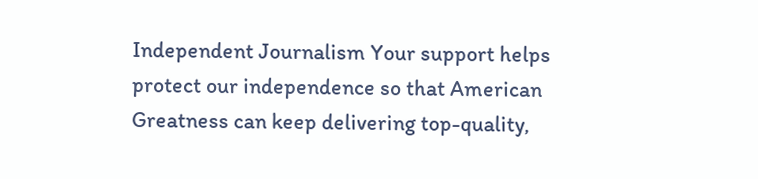Independent Journalism Your support helps protect our independence so that American Greatness can keep delivering top-quality,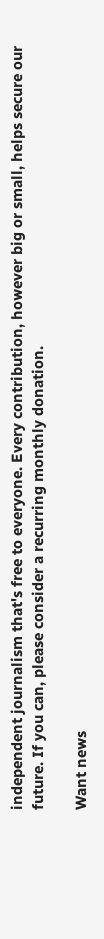independent journalism that's free to everyone. Every contribution, however big or small, helps secure our future. If you can, please consider a recurring monthly donation.

Want news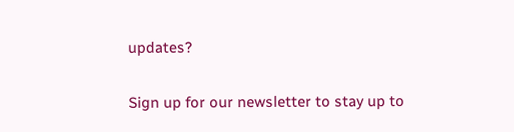updates?

Sign up for our newsletter to stay up to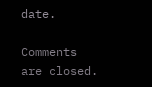date.

Comments are closed.